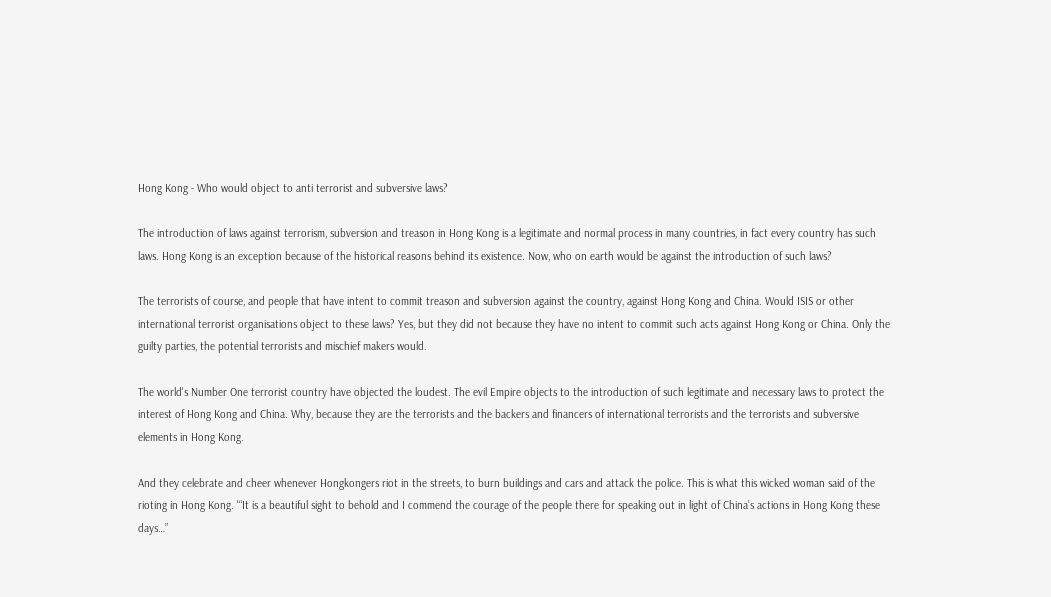Hong Kong - Who would object to anti terrorist and subversive laws?

The introduction of laws against terrorism, subversion and treason in Hong Kong is a legitimate and normal process in many countries, in fact every country has such laws. Hong Kong is an exception because of the historical reasons behind its existence. Now, who on earth would be against the introduction of such laws?

The terrorists of course, and people that have intent to commit treason and subversion against the country, against Hong Kong and China. Would ISIS or other international terrorist organisations object to these laws? Yes, but they did not because they have no intent to commit such acts against Hong Kong or China. Only the guilty parties, the potential terrorists and mischief makers would.

The world's Number One terrorist country have objected the loudest. The evil Empire objects to the introduction of such legitimate and necessary laws to protect the interest of Hong Kong and China. Why, because they are the terrorists and the backers and financers of international terrorists and the terrorists and subversive elements in Hong Kong.

And they celebrate and cheer whenever Hongkongers riot in the streets, to burn buildings and cars and attack the police. This is what this wicked woman said of the rioting in Hong Kong. '“It is a beautiful sight to behold and I commend the courage of the people there for speaking out in light of China’s actions in Hong Kong these days…”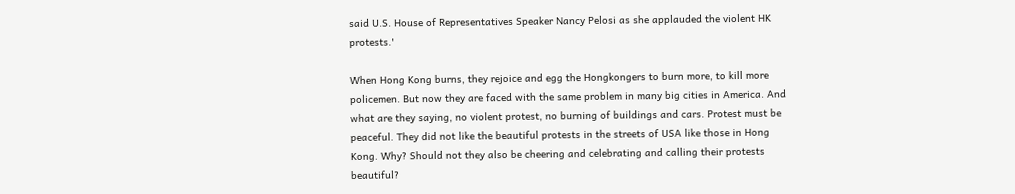said U.S. House of Representatives Speaker Nancy Pelosi as she applauded the violent HK protests.'

When Hong Kong burns, they rejoice and egg the Hongkongers to burn more, to kill more policemen. But now they are faced with the same problem in many big cities in America. And what are they saying, no violent protest, no burning of buildings and cars. Protest must be peaceful. They did not like the beautiful protests in the streets of USA like those in Hong Kong. Why? Should not they also be cheering and celebrating and calling their protests beautiful?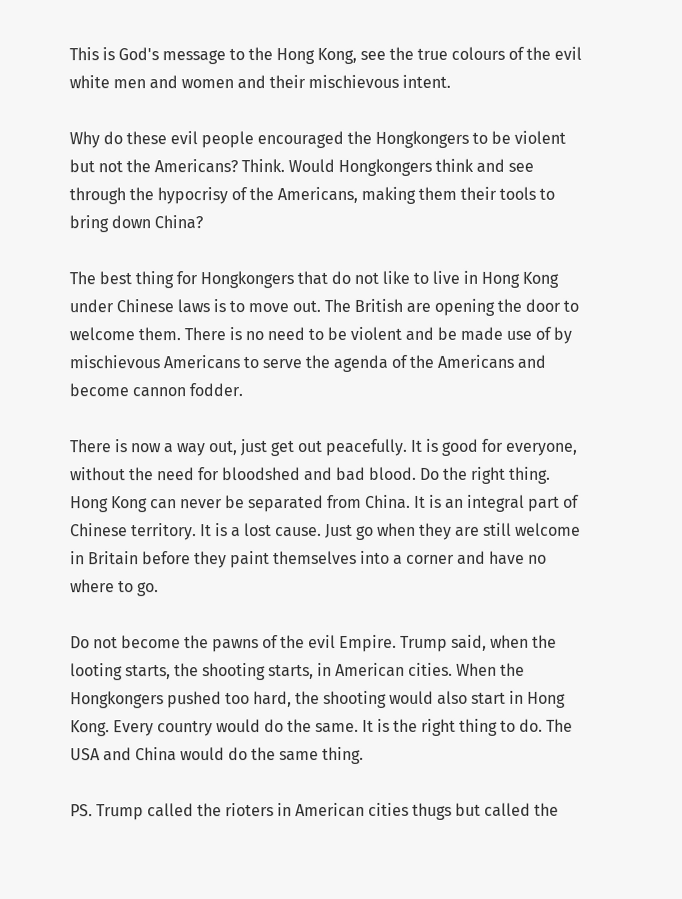This is God's message to the Hong Kong, see the true colours of the evil white men and women and their mischievous intent.

Why do these evil people encouraged the Hongkongers to be violent but not the Americans? Think. Would Hongkongers think and see through the hypocrisy of the Americans, making them their tools to bring down China?

The best thing for Hongkongers that do not like to live in Hong Kong under Chinese laws is to move out. The British are opening the door to welcome them. There is no need to be violent and be made use of by mischievous Americans to serve the agenda of the Americans and become cannon fodder.

There is now a way out, just get out peacefully. It is good for everyone, without the need for bloodshed and bad blood. Do the right thing. Hong Kong can never be separated from China. It is an integral part of Chinese territory. It is a lost cause. Just go when they are still welcome in Britain before they paint themselves into a corner and have no where to go.

Do not become the pawns of the evil Empire. Trump said, when the looting starts, the shooting starts, in American cities. When the Hongkongers pushed too hard, the shooting would also start in Hong Kong. Every country would do the same. It is the right thing to do. The USA and China would do the same thing.

PS. Trump called the rioters in American cities thugs but called the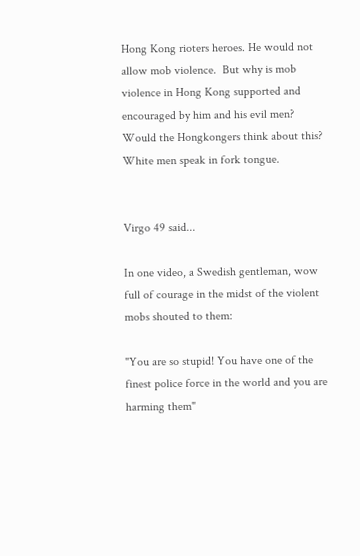Hong Kong rioters heroes. He would not allow mob violence.  But why is mob violence in Hong Kong supported and encouraged by him and his evil men?  Would the Hongkongers think about this?  White men speak in fork tongue.


Virgo 49 said...

In one video, a Swedish gentleman, wow full of courage in the midst of the violent mobs shouted to them:

"You are so stupid! You have one of the finest police force in the world and you are harming them"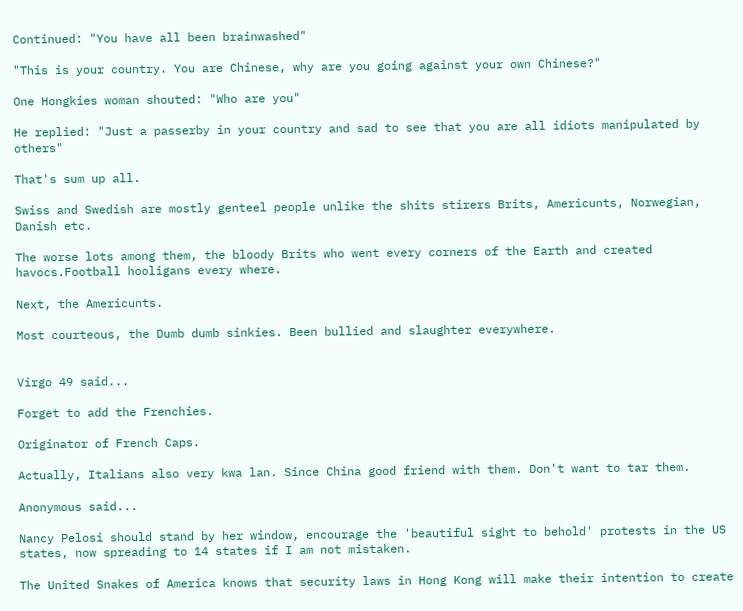Continued: "You have all been brainwashed"

"This is your country. You are Chinese, why are you going against your own Chinese?"

One Hongkies woman shouted: "Who are you"

He replied: "Just a passerby in your country and sad to see that you are all idiots manipulated by others"

That's sum up all.

Swiss and Swedish are mostly genteel people unlike the shits stirers Brits, Americunts, Norwegian, Danish etc.

The worse lots among them, the bloody Brits who went every corners of the Earth and created havocs.Football hooligans every where.

Next, the Americunts.

Most courteous, the Dumb dumb sinkies. Been bullied and slaughter everywhere.


Virgo 49 said...

Forget to add the Frenchies.

Originator of French Caps.

Actually, Italians also very kwa lan. Since China good friend with them. Don't want to tar them.

Anonymous said...

Nancy Pelosi should stand by her window, encourage the 'beautiful sight to behold' protests in the US states, now spreading to 14 states if I am not mistaken.

The United Snakes of America knows that security laws in Hong Kong will make their intention to create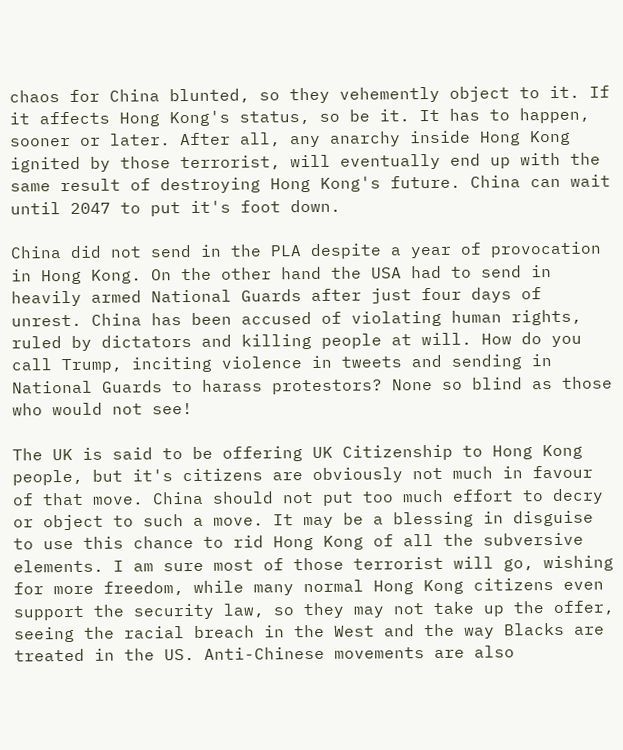chaos for China blunted, so they vehemently object to it. If it affects Hong Kong's status, so be it. It has to happen, sooner or later. After all, any anarchy inside Hong Kong ignited by those terrorist, will eventually end up with the same result of destroying Hong Kong's future. China can wait until 2047 to put it's foot down.

China did not send in the PLA despite a year of provocation in Hong Kong. On the other hand the USA had to send in heavily armed National Guards after just four days of unrest. China has been accused of violating human rights, ruled by dictators and killing people at will. How do you call Trump, inciting violence in tweets and sending in National Guards to harass protestors? None so blind as those who would not see!

The UK is said to be offering UK Citizenship to Hong Kong people, but it's citizens are obviously not much in favour of that move. China should not put too much effort to decry or object to such a move. It may be a blessing in disguise to use this chance to rid Hong Kong of all the subversive elements. I am sure most of those terrorist will go, wishing for more freedom, while many normal Hong Kong citizens even support the security law, so they may not take up the offer, seeing the racial breach in the West and the way Blacks are treated in the US. Anti-Chinese movements are also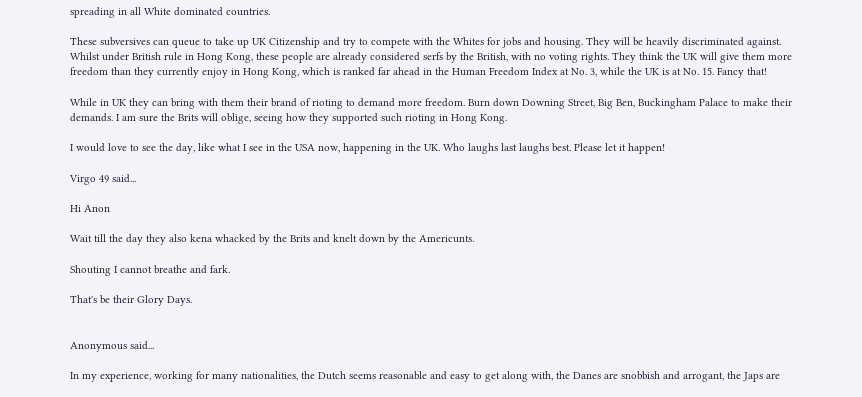spreading in all White dominated countries.

These subversives can queue to take up UK Citizenship and try to compete with the Whites for jobs and housing. They will be heavily discriminated against. Whilst under British rule in Hong Kong, these people are already considered serfs by the British, with no voting rights. They think the UK will give them more freedom than they currently enjoy in Hong Kong, which is ranked far ahead in the Human Freedom Index at No. 3, while the UK is at No. 15. Fancy that!

While in UK they can bring with them their brand of rioting to demand more freedom. Burn down Downing Street, Big Ben, Buckingham Palace to make their demands. I am sure the Brits will oblige, seeing how they supported such rioting in Hong Kong.

I would love to see the day, like what I see in the USA now, happening in the UK. Who laughs last laughs best. Please let it happen!

Virgo 49 said...

Hi Anon

Wait till the day they also kena whacked by the Brits and knelt down by the Americunts.

Shouting I cannot breathe and fark.

That's be their Glory Days.


Anonymous said...

In my experience, working for many nationalities, the Dutch seems reasonable and easy to get along with, the Danes are snobbish and arrogant, the Japs are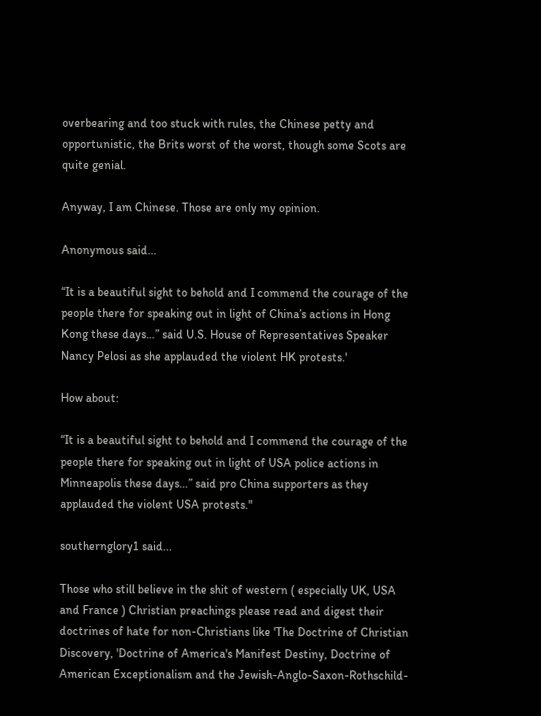overbearing and too stuck with rules, the Chinese petty and opportunistic, the Brits worst of the worst, though some Scots are quite genial.

Anyway, I am Chinese. Those are only my opinion.

Anonymous said...

“It is a beautiful sight to behold and I commend the courage of the people there for speaking out in light of China’s actions in Hong Kong these days…” said U.S. House of Representatives Speaker Nancy Pelosi as she applauded the violent HK protests.'

How about:

“It is a beautiful sight to behold and I commend the courage of the people there for speaking out in light of USA police actions in Minneapolis these days…” said pro China supporters as they applauded the violent USA protests."

southernglory1 said...

Those who still believe in the shit of western ( especially UK, USA and France ) Christian preachings please read and digest their doctrines of hate for non-Christians like 'The Doctrine of Christian Discovery, 'Doctrine of America's Manifest Destiny, Doctrine of American Exceptionalism and the Jewish-Anglo-Saxon-Rothschild-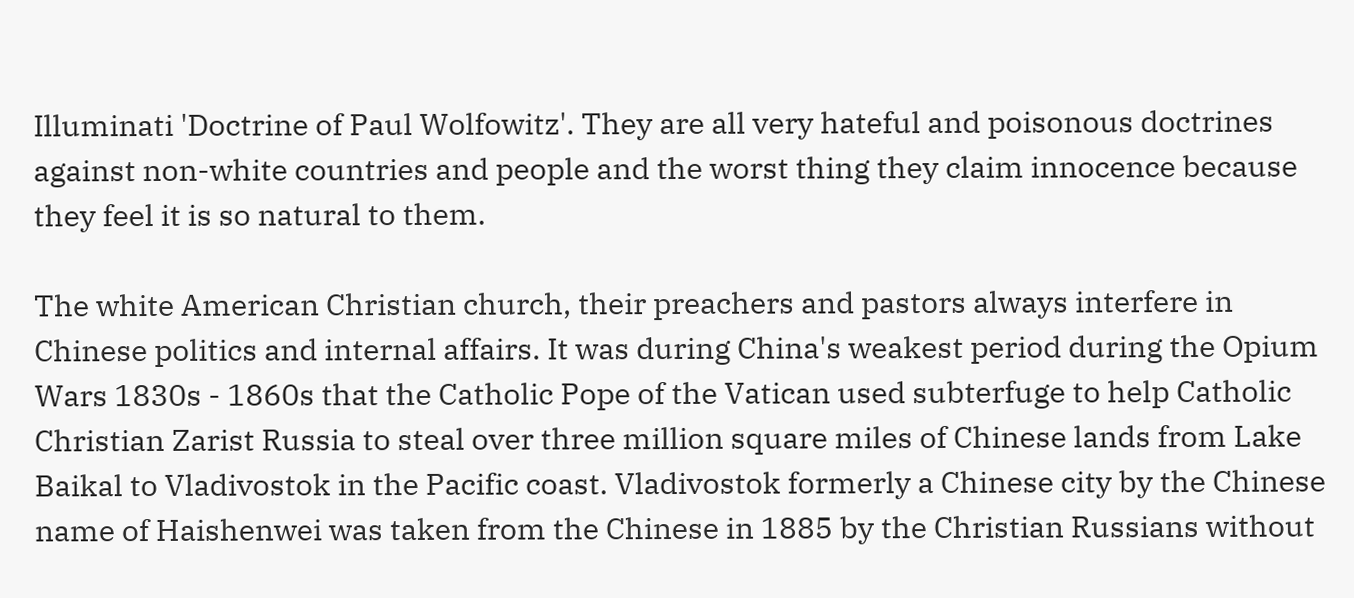Illuminati 'Doctrine of Paul Wolfowitz'. They are all very hateful and poisonous doctrines against non-white countries and people and the worst thing they claim innocence because they feel it is so natural to them.

The white American Christian church, their preachers and pastors always interfere in Chinese politics and internal affairs. It was during China's weakest period during the Opium Wars 1830s - 1860s that the Catholic Pope of the Vatican used subterfuge to help Catholic Christian Zarist Russia to steal over three million square miles of Chinese lands from Lake Baikal to Vladivostok in the Pacific coast. Vladivostok formerly a Chinese city by the Chinese name of Haishenwei was taken from the Chinese in 1885 by the Christian Russians without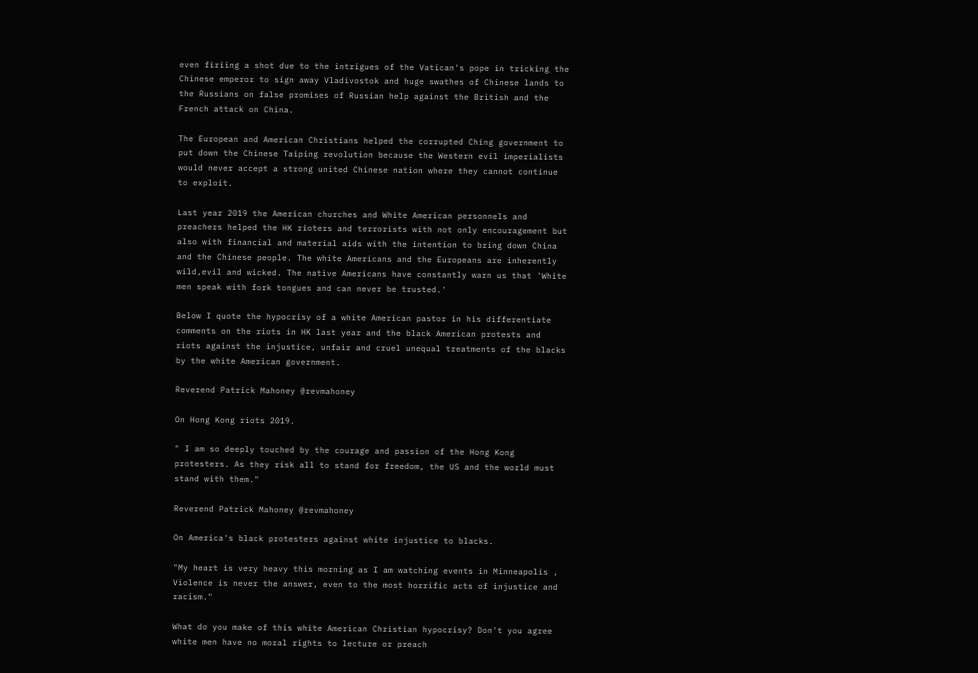even firiing a shot due to the intrigues of the Vatican's pope in tricking the Chinese emperor to sign away Vladivostok and huge swathes of Chinese lands to the Russians on false promises of Russian help against the British and the French attack on China.

The European and American Christians helped the corrupted Ching government to put down the Chinese Taiping revolution because the Western evil imperialists would never accept a strong united Chinese nation where they cannot continue to exploit.

Last year 2019 the American churches and White American personnels and preachers helped the HK rioters and terrorists with not only encouragement but also with financial and material aids with the intention to bring down China and the Chinese people. The white Americans and the Europeans are inherently wild,evil and wicked. The native Americans have constantly warn us that 'White men speak with fork tongues and can never be trusted.'

Below I quote the hypocrisy of a white American pastor in his differentiate comments on the riots in HK last year and the black American protests and riots against the injustice, unfair and cruel unequal treatments of the blacks by the white American government.

Reverend Patrick Mahoney @revmahoney

On Hong Kong riots 2019.

" I am so deeply touched by the courage and passion of the Hong Kong protesters. As they risk all to stand for freedom, the US and the world must stand with them."

Reverend Patrick Mahoney @revmahoney

On America's black protesters against white injustice to blacks.

"My heart is very heavy this morning as I am watching events in Minneapolis , Violence is never the answer, even to the most horrific acts of injustice and racism."

What do you make of this white American Christian hypocrisy? Don't you agree white men have no moral rights to lecture or preach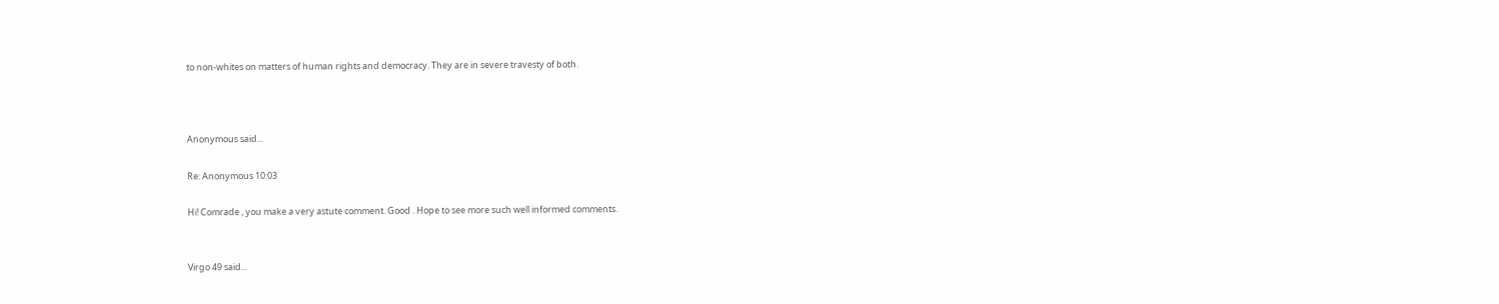to non-whites on matters of human rights and democracy. They are in severe travesty of both.



Anonymous said...

Re: Anonymous 10:03

Hi! Comrade , you make a very astute comment. Good . Hope to see more such well informed comments.


Virgo 49 said...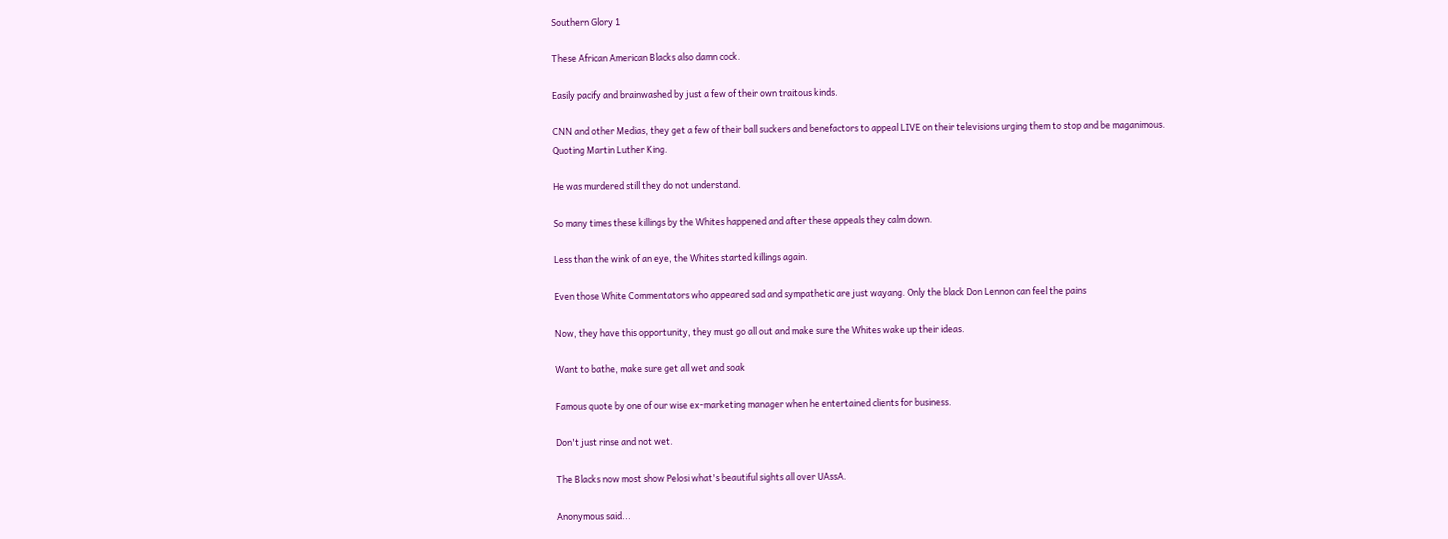Southern Glory 1

These African American Blacks also damn cock.

Easily pacify and brainwashed by just a few of their own traitous kinds.

CNN and other Medias, they get a few of their ball suckers and benefactors to appeal LIVE on their televisions urging them to stop and be maganimous.
Quoting Martin Luther King.

He was murdered still they do not understand.

So many times these killings by the Whites happened and after these appeals they calm down.

Less than the wink of an eye, the Whites started killings again.

Even those White Commentators who appeared sad and sympathetic are just wayang. Only the black Don Lennon can feel the pains

Now, they have this opportunity, they must go all out and make sure the Whites wake up their ideas.

Want to bathe, make sure get all wet and soak

Famous quote by one of our wise ex-marketing manager when he entertained clients for business.

Don't just rinse and not wet.

The Blacks now most show Pelosi what's beautiful sights all over UAssA.

Anonymous said...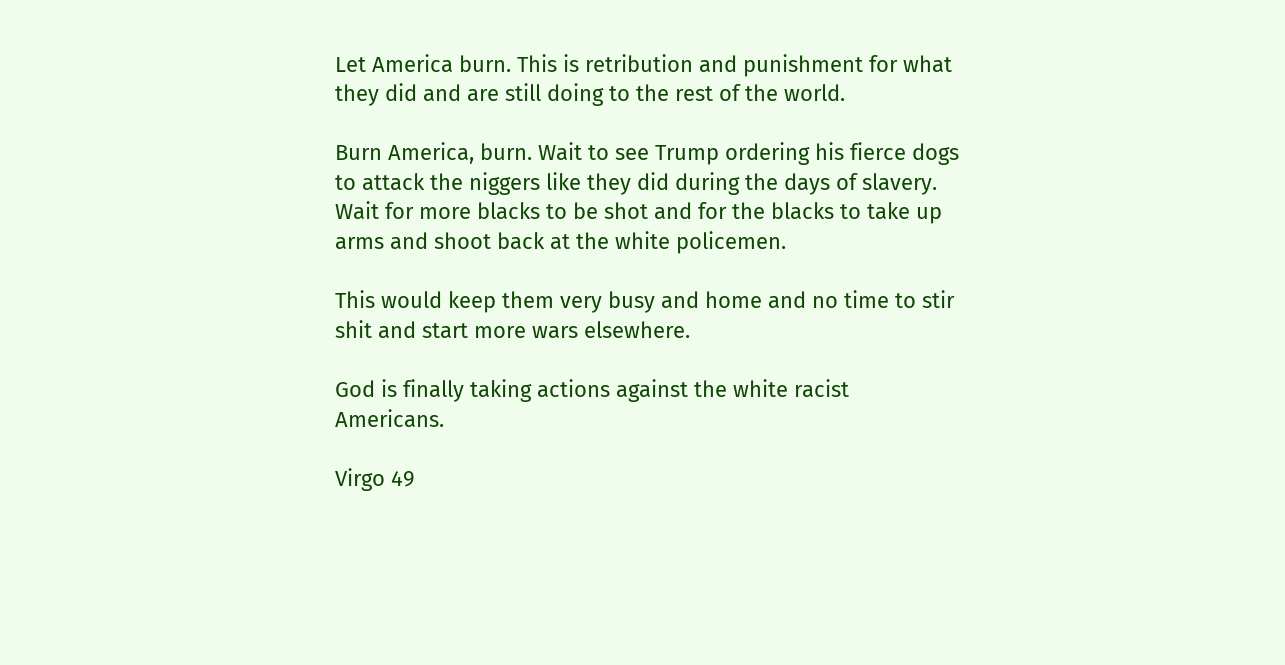Let America burn. This is retribution and punishment for what they did and are still doing to the rest of the world.

Burn America, burn. Wait to see Trump ordering his fierce dogs to attack the niggers like they did during the days of slavery. Wait for more blacks to be shot and for the blacks to take up arms and shoot back at the white policemen.

This would keep them very busy and home and no time to stir shit and start more wars elsewhere.

God is finally taking actions against the white racist Americans.

Virgo 49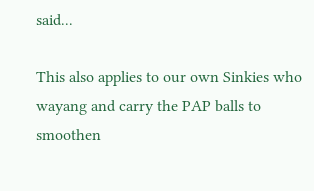said...

This also applies to our own Sinkies who wayang and carry the PAP balls to smoothen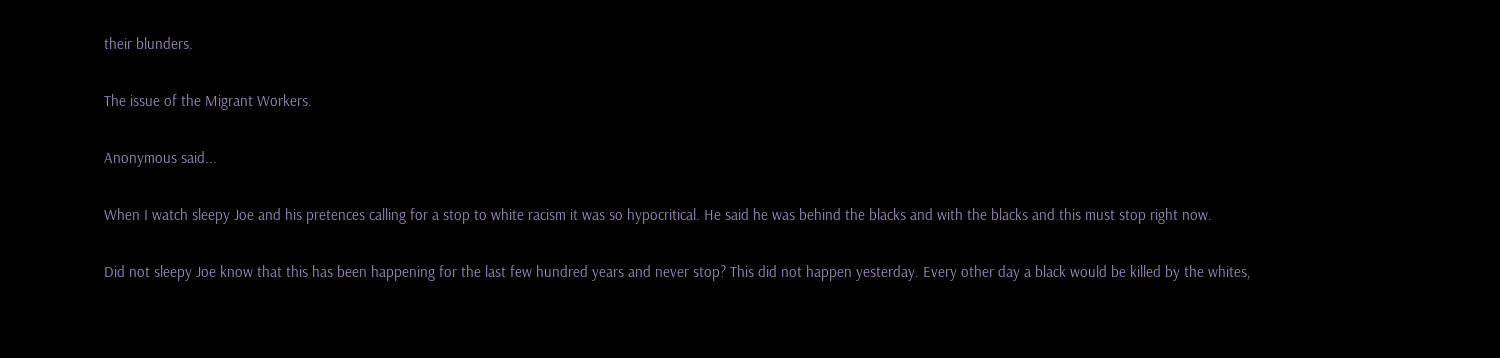their blunders.

The issue of the Migrant Workers.

Anonymous said...

When I watch sleepy Joe and his pretences calling for a stop to white racism it was so hypocritical. He said he was behind the blacks and with the blacks and this must stop right now.

Did not sleepy Joe know that this has been happening for the last few hundred years and never stop? This did not happen yesterday. Every other day a black would be killed by the whites,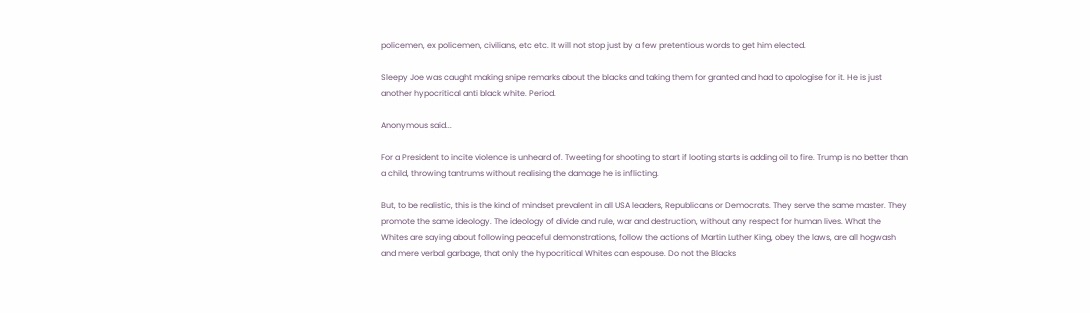policemen, ex policemen, civilians, etc etc. It will not stop just by a few pretentious words to get him elected.

Sleepy Joe was caught making snipe remarks about the blacks and taking them for granted and had to apologise for it. He is just another hypocritical anti black white. Period.

Anonymous said...

For a President to incite violence is unheard of. Tweeting for shooting to start if looting starts is adding oil to fire. Trump is no better than a child, throwing tantrums without realising the damage he is inflicting.

But, to be realistic, this is the kind of mindset prevalent in all USA leaders, Republicans or Democrats. They serve the same master. They promote the same ideology. The ideology of divide and rule, war and destruction, without any respect for human lives. What the Whites are saying about following peaceful demonstrations, follow the actions of Martin Luther King, obey the laws, are all hogwash and mere verbal garbage, that only the hypocritical Whites can espouse. Do not the Blacks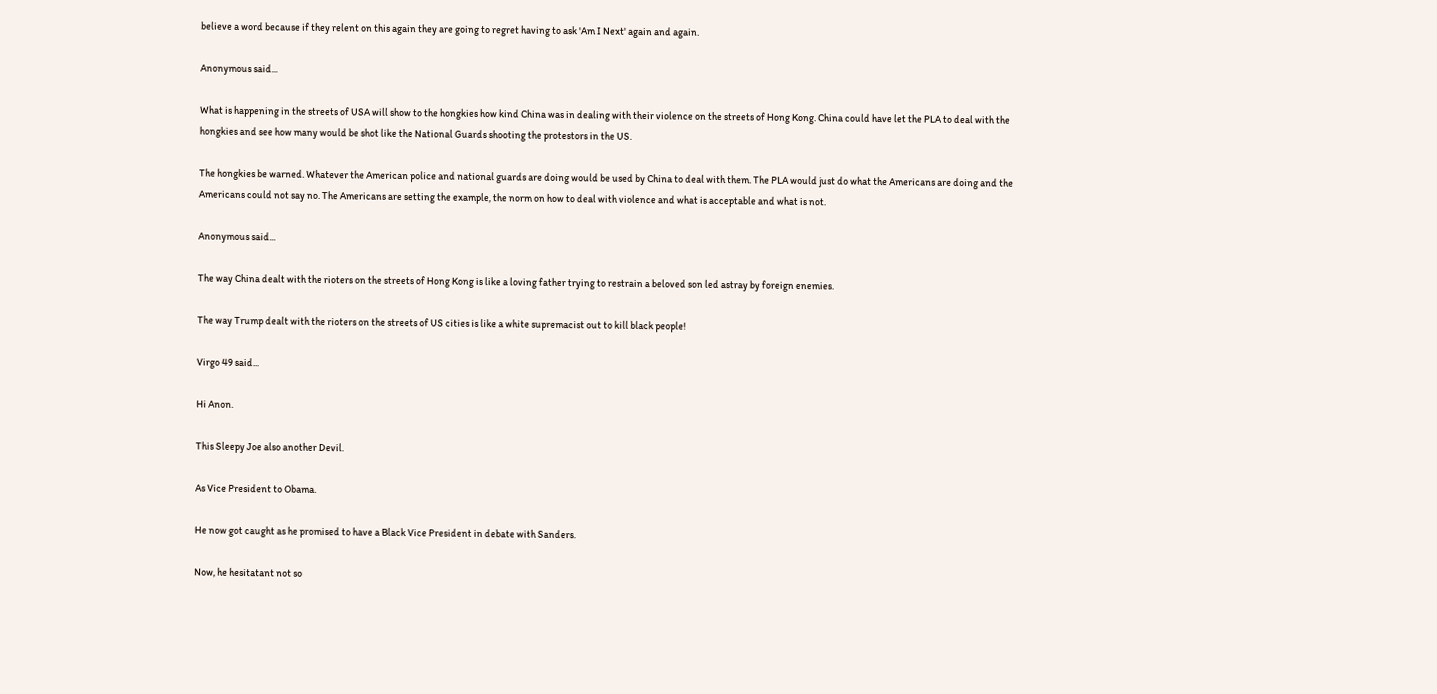believe a word because if they relent on this again they are going to regret having to ask 'Am I Next' again and again.

Anonymous said...

What is happening in the streets of USA will show to the hongkies how kind China was in dealing with their violence on the streets of Hong Kong. China could have let the PLA to deal with the hongkies and see how many would be shot like the National Guards shooting the protestors in the US.

The hongkies be warned. Whatever the American police and national guards are doing would be used by China to deal with them. The PLA would just do what the Americans are doing and the Americans could not say no. The Americans are setting the example, the norm on how to deal with violence and what is acceptable and what is not.

Anonymous said...

The way China dealt with the rioters on the streets of Hong Kong is like a loving father trying to restrain a beloved son led astray by foreign enemies.

The way Trump dealt with the rioters on the streets of US cities is like a white supremacist out to kill black people!

Virgo 49 said...

Hi Anon.

This Sleepy Joe also another Devil.

As Vice President to Obama.

He now got caught as he promised to have a Black Vice President in debate with Sanders.

Now, he hesitatant not so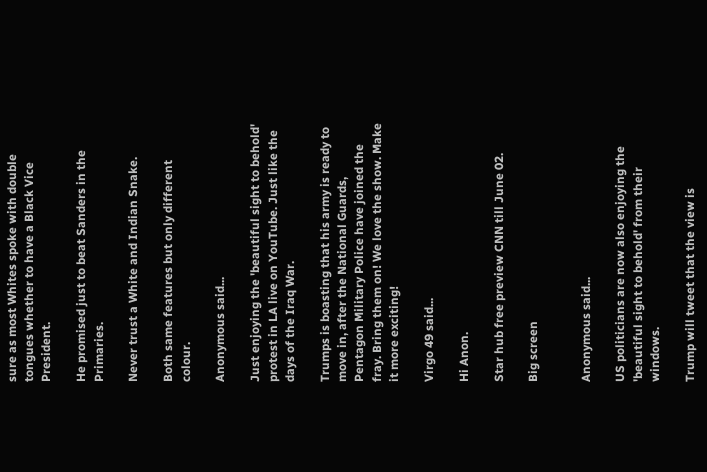sure as most Whites spoke with double tongues whether to have a Black Vice President.

He promised just to beat Sanders in the Primaries.

Never trust a White and Indian Snake.

Both same features but only different colour.

Anonymous said...

Just enjoying the 'beautiful sight to behold' protest in LA live on YouTube. Just like the days of the Iraq War.

Trumps is boasting that his army is ready to move in, after the National Guards, Pentagon Military Police have joined the fray. Bring them on! We love the show. Make it more exciting!

Virgo 49 said...

Hi Anon.

Star hub free preview CNN till June 02.

Big screen


Anonymous said...

US politicians are now also enjoying the 'beautiful sight to behold' from their windows.

Trump will tweet that the view is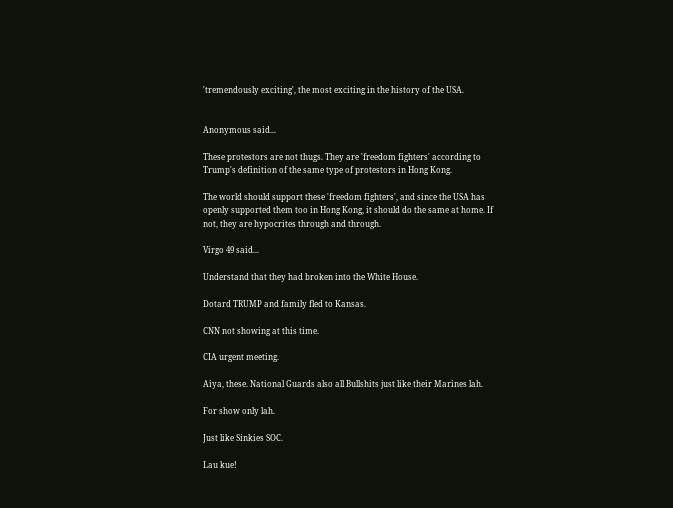'tremendously exciting', the most exciting in the history of the USA.


Anonymous said...

These protestors are not thugs. They are 'freedom fighters' according to Trump's definition of the same type of protestors in Hong Kong.

The world should support these 'freedom fighters', and since the USA has openly supported them too in Hong Kong, it should do the same at home. If not, they are hypocrites through and through.

Virgo 49 said...

Understand that they had broken into the White House.

Dotard TRUMP and family fled to Kansas.

CNN not showing at this time.

CIA urgent meeting.

Aiya, these. National Guards also all Bullshits just like their Marines lah.

For show only lah.

Just like Sinkies SOC.

Lau kue!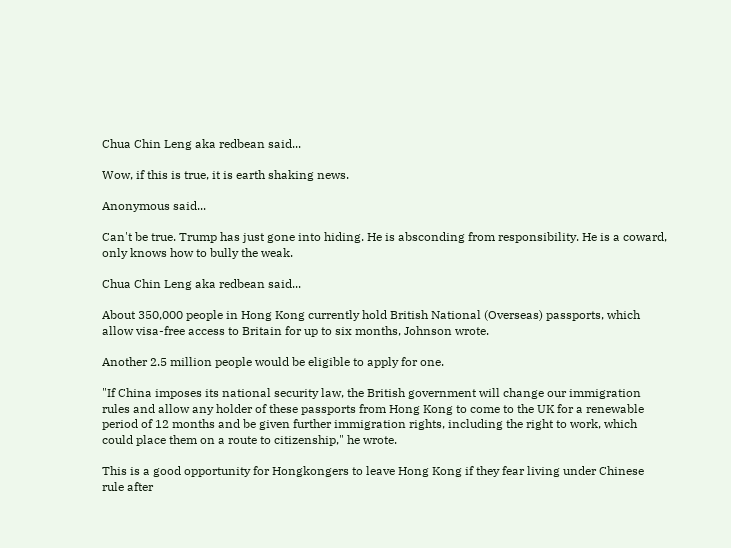Chua Chin Leng aka redbean said...

Wow, if this is true, it is earth shaking news.

Anonymous said...

Can't be true. Trump has just gone into hiding. He is absconding from responsibility. He is a coward, only knows how to bully the weak.

Chua Chin Leng aka redbean said...

About 350,000 people in Hong Kong currently hold British National (Overseas) passports, which allow visa-free access to Britain for up to six months, Johnson wrote.

Another 2.5 million people would be eligible to apply for one.

"If China imposes its national security law, the British government will change our immigration rules and allow any holder of these passports from Hong Kong to come to the UK for a renewable period of 12 months and be given further immigration rights, including the right to work, which could place them on a route to citizenship," he wrote.

This is a good opportunity for Hongkongers to leave Hong Kong if they fear living under Chinese rule after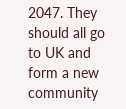2047. They should all go to UK and form a new community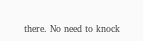there. No need to knock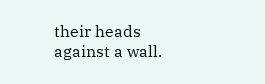their heads against a wall.